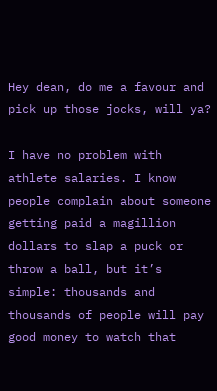Hey dean, do me a favour and pick up those jocks, will ya?

I have no problem with athlete salaries. I know people complain about someone getting paid a magillion dollars to slap a puck or throw a ball, but it’s simple: thousands and thousands of people will pay good money to watch that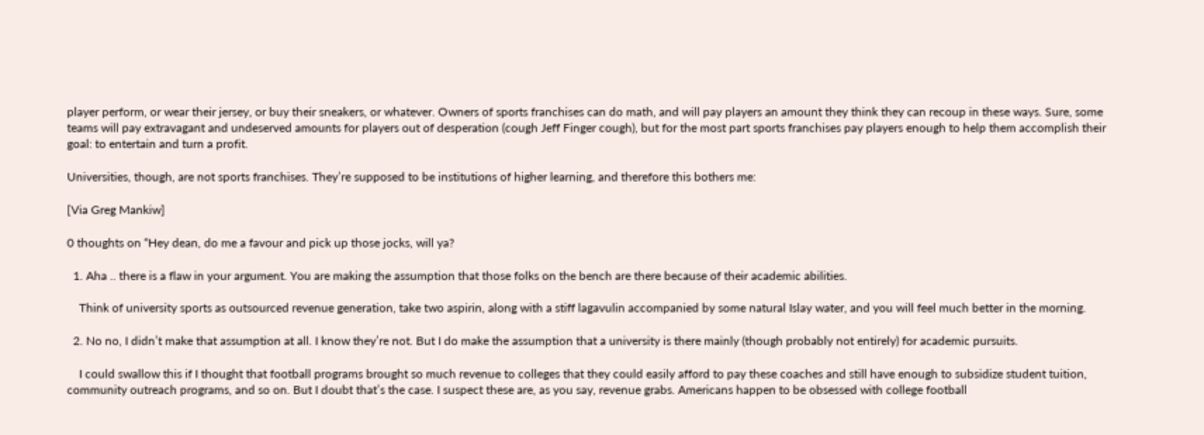player perform, or wear their jersey, or buy their sneakers, or whatever. Owners of sports franchises can do math, and will pay players an amount they think they can recoup in these ways. Sure, some teams will pay extravagant and undeserved amounts for players out of desperation (cough Jeff Finger cough), but for the most part sports franchises pay players enough to help them accomplish their goal: to entertain and turn a profit.

Universities, though, are not sports franchises. They’re supposed to be institutions of higher learning, and therefore this bothers me:

[Via Greg Mankiw]

0 thoughts on “Hey dean, do me a favour and pick up those jocks, will ya?

  1. Aha .. there is a flaw in your argument. You are making the assumption that those folks on the bench are there because of their academic abilities.

    Think of university sports as outsourced revenue generation, take two aspirin, along with a stiff lagavulin accompanied by some natural Islay water, and you will feel much better in the morning.

  2. No no, I didn’t make that assumption at all. I know they’re not. But I do make the assumption that a university is there mainly (though probably not entirely) for academic pursuits.

    I could swallow this if I thought that football programs brought so much revenue to colleges that they could easily afford to pay these coaches and still have enough to subsidize student tuition, community outreach programs, and so on. But I doubt that’s the case. I suspect these are, as you say, revenue grabs. Americans happen to be obsessed with college football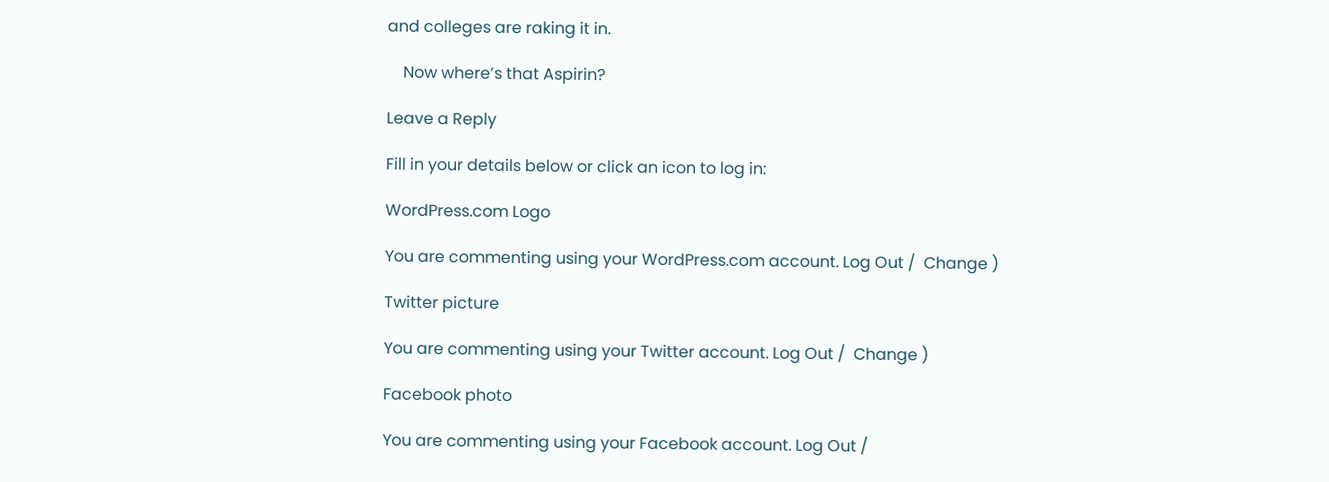and colleges are raking it in.

    Now where’s that Aspirin?

Leave a Reply

Fill in your details below or click an icon to log in:

WordPress.com Logo

You are commenting using your WordPress.com account. Log Out /  Change )

Twitter picture

You are commenting using your Twitter account. Log Out /  Change )

Facebook photo

You are commenting using your Facebook account. Log Out /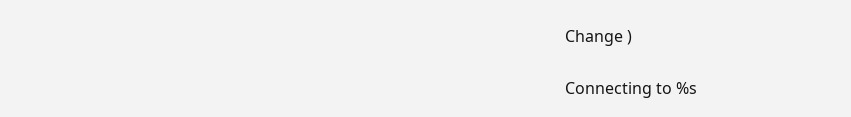Change )

Connecting to %s